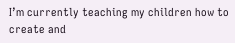I’m currently teaching my children how to create and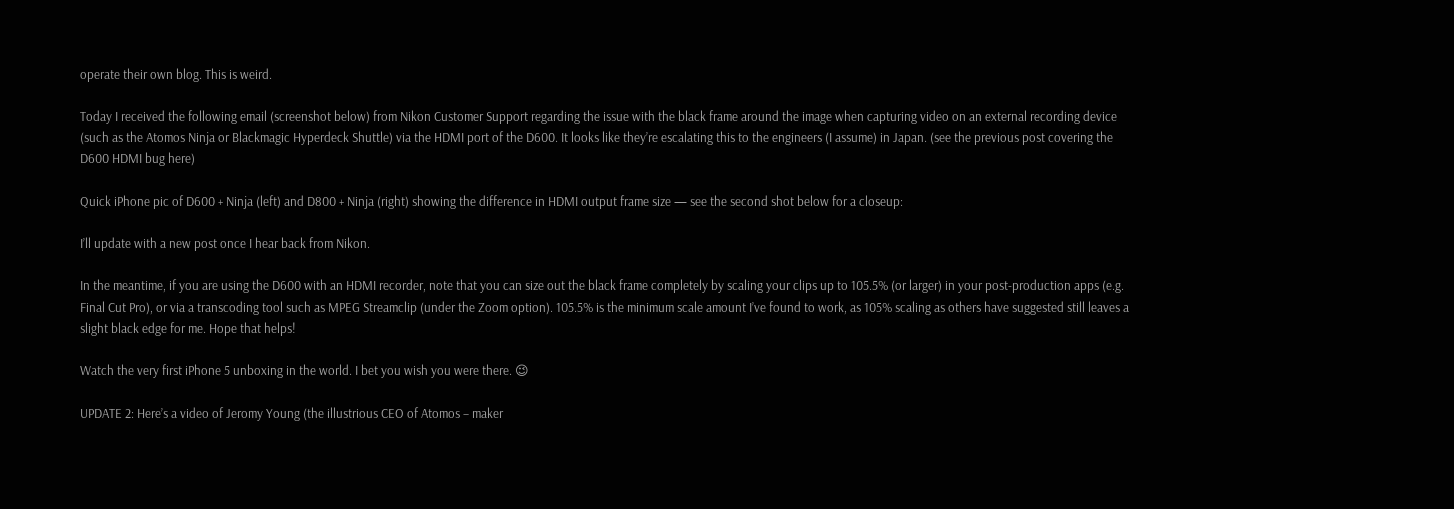operate their own blog. This is weird.

Today I received the following email (screenshot below) from Nikon Customer Support regarding the issue with the black frame around the image when capturing video on an external recording device (such as the Atomos Ninja or Blackmagic Hyperdeck Shuttle) via the HDMI port of the D600. It looks like they’re escalating this to the engineers (I assume) in Japan. (see the previous post covering the D600 HDMI bug here)

Quick iPhone pic of D600 + Ninja (left) and D800 + Ninja (right) showing the difference in HDMI output frame size — see the second shot below for a closeup:

I’ll update with a new post once I hear back from Nikon.

In the meantime, if you are using the D600 with an HDMI recorder, note that you can size out the black frame completely by scaling your clips up to 105.5% (or larger) in your post-production apps (e.g. Final Cut Pro), or via a transcoding tool such as MPEG Streamclip (under the Zoom option). 105.5% is the minimum scale amount I’ve found to work, as 105% scaling as others have suggested still leaves a slight black edge for me. Hope that helps!

Watch the very first iPhone 5 unboxing in the world. I bet you wish you were there. 😉

UPDATE 2: Here’s a video of Jeromy Young (the illustrious CEO of Atomos – maker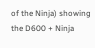of the Ninja) showing the D600 + Ninja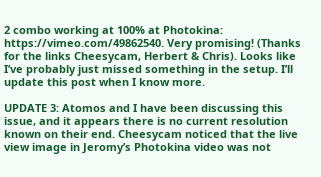2 combo working at 100% at Photokina: https://vimeo.com/49862540. Very promising! (Thanks for the links Cheesycam, Herbert & Chris). Looks like I’ve probably just missed something in the setup. I’ll update this post when I know more.

UPDATE 3: Atomos and I have been discussing this issue, and it appears there is no current resolution known on their end. Cheesycam noticed that the live view image in Jeromy’s Photokina video was not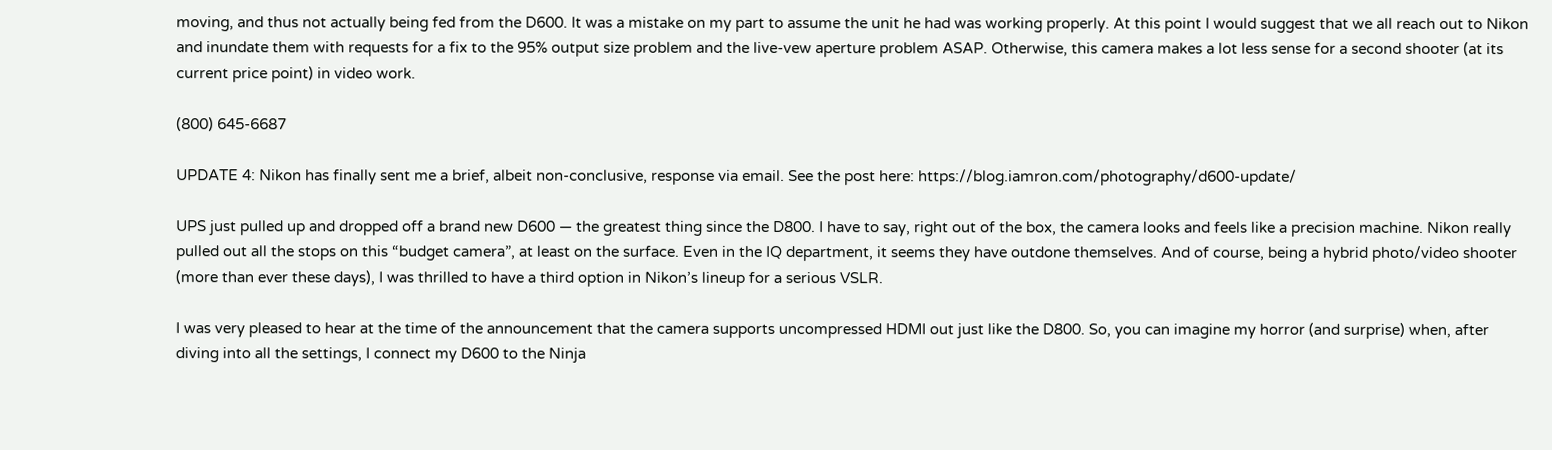moving, and thus not actually being fed from the D600. It was a mistake on my part to assume the unit he had was working properly. At this point I would suggest that we all reach out to Nikon and inundate them with requests for a fix to the 95% output size problem and the live-vew aperture problem ASAP. Otherwise, this camera makes a lot less sense for a second shooter (at its current price point) in video work.

(800) 645-6687

UPDATE 4: Nikon has finally sent me a brief, albeit non-conclusive, response via email. See the post here: https://blog.iamron.com/photography/d600-update/

UPS just pulled up and dropped off a brand new D600 — the greatest thing since the D800. I have to say, right out of the box, the camera looks and feels like a precision machine. Nikon really pulled out all the stops on this “budget camera”, at least on the surface. Even in the IQ department, it seems they have outdone themselves. And of course, being a hybrid photo/video shooter (more than ever these days), I was thrilled to have a third option in Nikon’s lineup for a serious VSLR.

I was very pleased to hear at the time of the announcement that the camera supports uncompressed HDMI out just like the D800. So, you can imagine my horror (and surprise) when, after diving into all the settings, I connect my D600 to the Ninja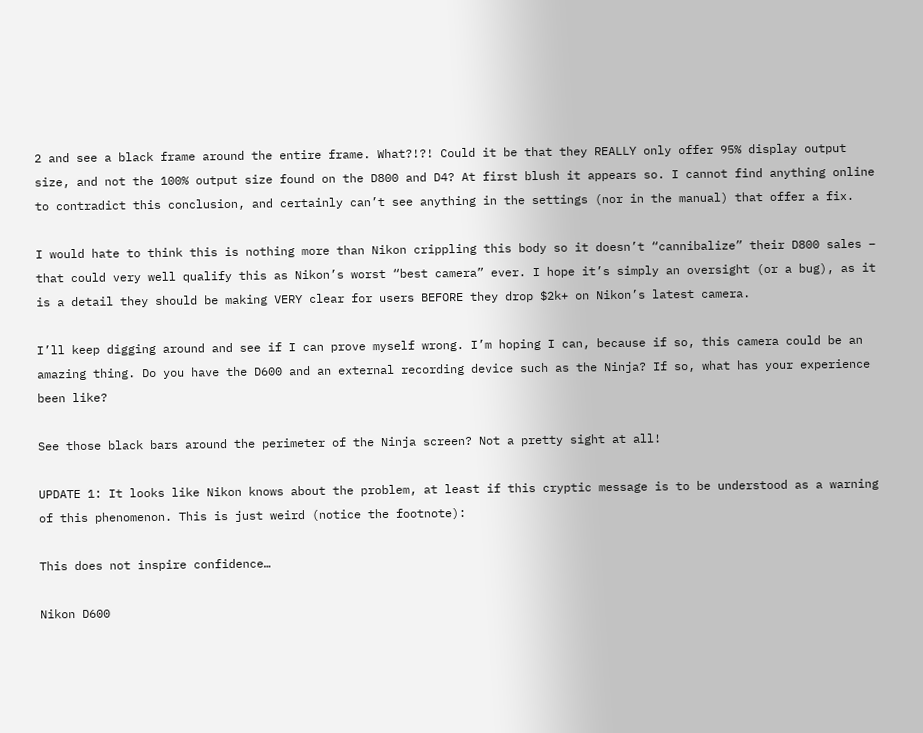2 and see a black frame around the entire frame. What?!?! Could it be that they REALLY only offer 95% display output size, and not the 100% output size found on the D800 and D4? At first blush it appears so. I cannot find anything online to contradict this conclusion, and certainly can’t see anything in the settings (nor in the manual) that offer a fix.

I would hate to think this is nothing more than Nikon crippling this body so it doesn’t “cannibalize” their D800 sales – that could very well qualify this as Nikon’s worst “best camera” ever. I hope it’s simply an oversight (or a bug), as it is a detail they should be making VERY clear for users BEFORE they drop $2k+ on Nikon’s latest camera.

I’ll keep digging around and see if I can prove myself wrong. I’m hoping I can, because if so, this camera could be an amazing thing. Do you have the D600 and an external recording device such as the Ninja? If so, what has your experience been like?

See those black bars around the perimeter of the Ninja screen? Not a pretty sight at all!

UPDATE 1: It looks like Nikon knows about the problem, at least if this cryptic message is to be understood as a warning of this phenomenon. This is just weird (notice the footnote):

This does not inspire confidence…

Nikon D600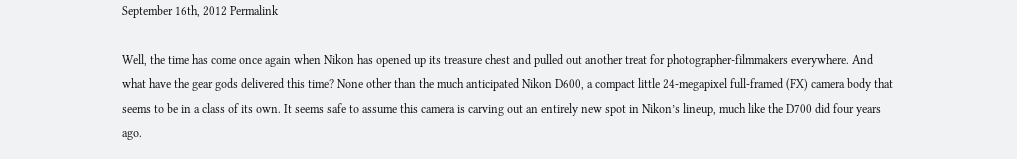September 16th, 2012 Permalink

Well, the time has come once again when Nikon has opened up its treasure chest and pulled out another treat for photographer-filmmakers everywhere. And what have the gear gods delivered this time? None other than the much anticipated Nikon D600, a compact little 24-megapixel full-framed (FX) camera body that seems to be in a class of its own. It seems safe to assume this camera is carving out an entirely new spot in Nikon’s lineup, much like the D700 did four years ago.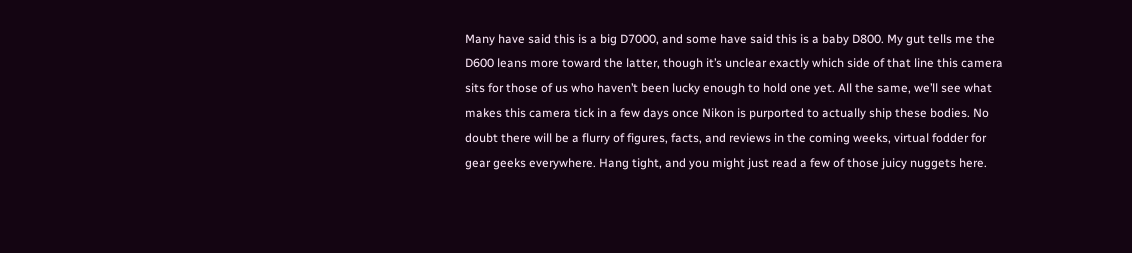Many have said this is a big D7000, and some have said this is a baby D800. My gut tells me the D600 leans more toward the latter, though it’s unclear exactly which side of that line this camera sits for those of us who haven’t been lucky enough to hold one yet. All the same, we’ll see what makes this camera tick in a few days once Nikon is purported to actually ship these bodies. No doubt there will be a flurry of figures, facts, and reviews in the coming weeks, virtual fodder for gear geeks everywhere. Hang tight, and you might just read a few of those juicy nuggets here.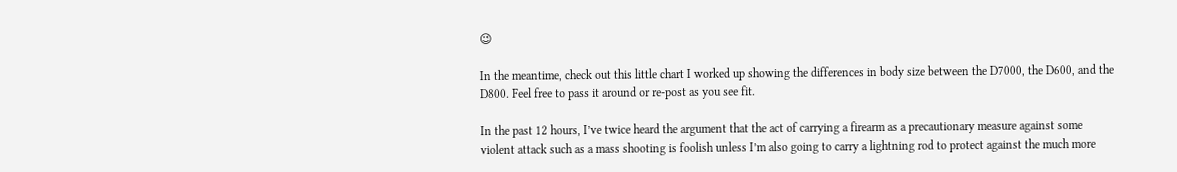😉

In the meantime, check out this little chart I worked up showing the differences in body size between the D7000, the D600, and the D800. Feel free to pass it around or re-post as you see fit.

In the past 12 hours, I’ve twice heard the argument that the act of carrying a firearm as a precautionary measure against some violent attack such as a mass shooting is foolish unless I’m also going to carry a lightning rod to protect against the much more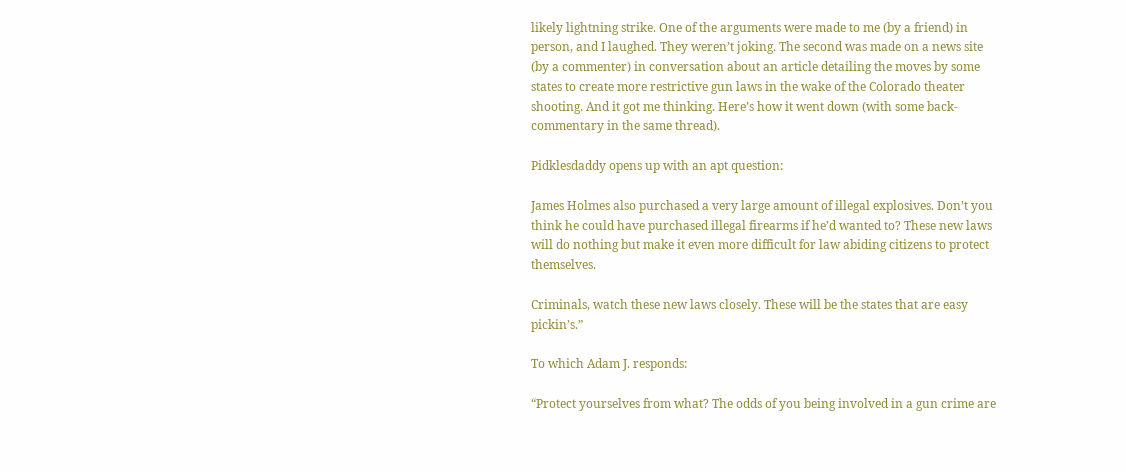likely lightning strike. One of the arguments were made to me (by a friend) in person, and I laughed. They weren’t joking. The second was made on a news site (by a commenter) in conversation about an article detailing the moves by some states to create more restrictive gun laws in the wake of the Colorado theater shooting. And it got me thinking. Here’s how it went down (with some back-commentary in the same thread).

Pidklesdaddy opens up with an apt question:

James Holmes also purchased a very large amount of illegal explosives. Don’t you think he could have purchased illegal firearms if he’d wanted to? These new laws will do nothing but make it even more difficult for law abiding citizens to protect themselves.

Criminals, watch these new laws closely. These will be the states that are easy pickin’s.”

To which Adam J. responds:

“Protect yourselves from what? The odds of you being involved in a gun crime are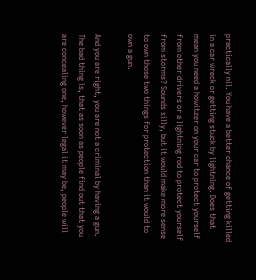practically nil. You have a better chance of getting killed in a car wreck or getting stuck by lightning. Does that mean you need a howitzer on your car to protect yourself from other drivers or a lightning rod to protect yourself from storms? Sounds silly, but it would make more sense to own those two things for protection than it would to own a gun.

And you are right, you are not a criminal by having a gun. The bad thing is, that as soon as people find out that you are concealing one, however legal it may be, people will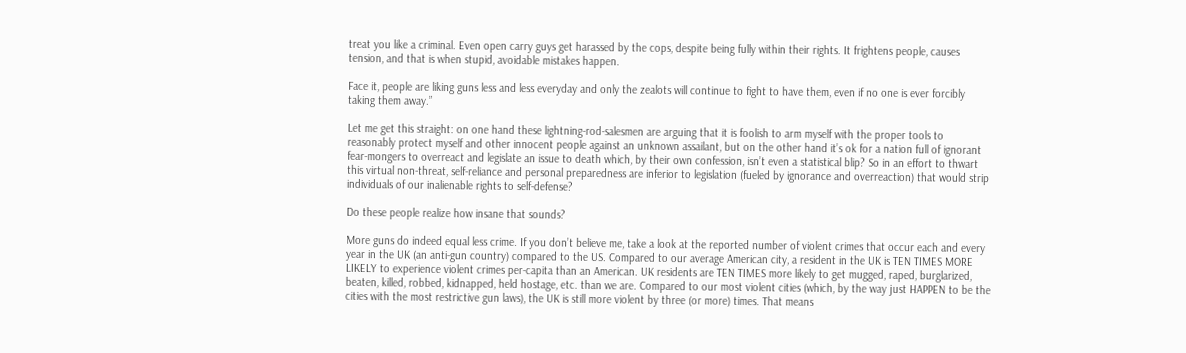treat you like a criminal. Even open carry guys get harassed by the cops, despite being fully within their rights. It frightens people, causes tension, and that is when stupid, avoidable mistakes happen.

Face it, people are liking guns less and less everyday and only the zealots will continue to fight to have them, even if no one is ever forcibly taking them away.”

Let me get this straight: on one hand these lightning-rod-salesmen are arguing that it is foolish to arm myself with the proper tools to reasonably protect myself and other innocent people against an unknown assailant, but on the other hand it’s ok for a nation full of ignorant fear-mongers to overreact and legislate an issue to death which, by their own confession, isn’t even a statistical blip? So in an effort to thwart this virtual non-threat, self-reliance and personal preparedness are inferior to legislation (fueled by ignorance and overreaction) that would strip individuals of our inalienable rights to self-defense?

Do these people realize how insane that sounds?

More guns do indeed equal less crime. If you don’t believe me, take a look at the reported number of violent crimes that occur each and every year in the UK (an anti-gun country) compared to the US. Compared to our average American city, a resident in the UK is TEN TIMES MORE LIKELY to experience violent crimes per-capita than an American. UK residents are TEN TIMES more likely to get mugged, raped, burglarized, beaten, killed, robbed, kidnapped, held hostage, etc. than we are. Compared to our most violent cities (which, by the way just HAPPEN to be the cities with the most restrictive gun laws), the UK is still more violent by three (or more) times. That means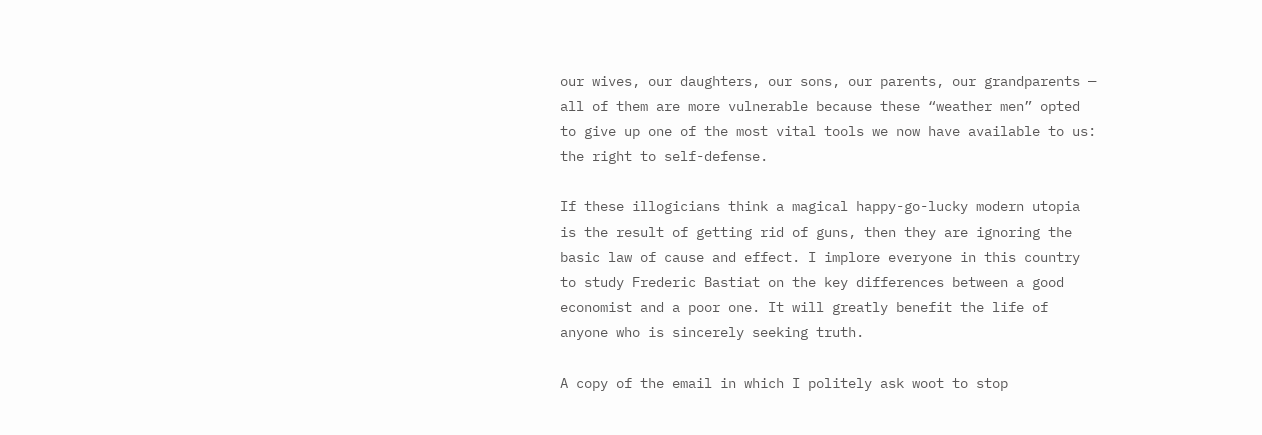our wives, our daughters, our sons, our parents, our grandparents — all of them are more vulnerable because these “weather men” opted to give up one of the most vital tools we now have available to us: the right to self-defense.

If these illogicians think a magical happy-go-lucky modern utopia is the result of getting rid of guns, then they are ignoring the basic law of cause and effect. I implore everyone in this country to study Frederic Bastiat on the key differences between a good economist and a poor one. It will greatly benefit the life of anyone who is sincerely seeking truth.

A copy of the email in which I politely ask woot to stop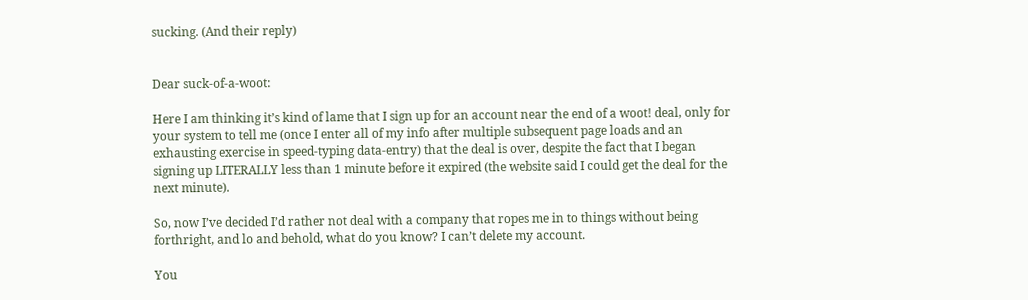sucking. (And their reply)


Dear suck-of-a-woot:

Here I am thinking it’s kind of lame that I sign up for an account near the end of a woot! deal, only for your system to tell me (once I enter all of my info after multiple subsequent page loads and an exhausting exercise in speed-typing data-entry) that the deal is over, despite the fact that I began signing up LITERALLY less than 1 minute before it expired (the website said I could get the deal for the next minute).

So, now I’ve decided I’d rather not deal with a company that ropes me in to things without being forthright, and lo and behold, what do you know? I can’t delete my account.

You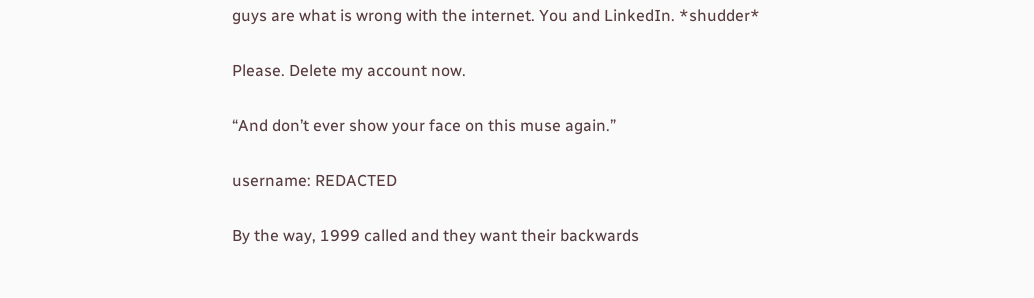guys are what is wrong with the internet. You and LinkedIn. *shudder*

Please. Delete my account now.

“And don’t ever show your face on this muse again.”

username: REDACTED

By the way, 1999 called and they want their backwards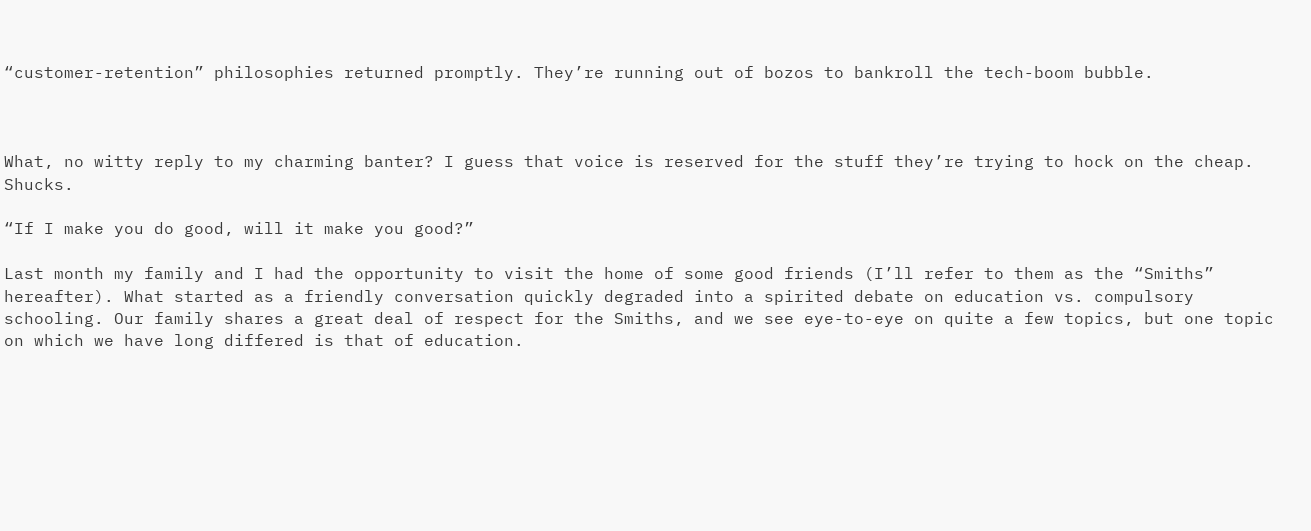“customer-retention” philosophies returned promptly. They’re running out of bozos to bankroll the tech-boom bubble.



What, no witty reply to my charming banter? I guess that voice is reserved for the stuff they’re trying to hock on the cheap. Shucks.

“If I make you do good, will it make you good?”

Last month my family and I had the opportunity to visit the home of some good friends (I’ll refer to them as the “Smiths” hereafter). What started as a friendly conversation quickly degraded into a spirited debate on education vs. compulsory schooling. Our family shares a great deal of respect for the Smiths, and we see eye-to-eye on quite a few topics, but one topic on which we have long differed is that of education.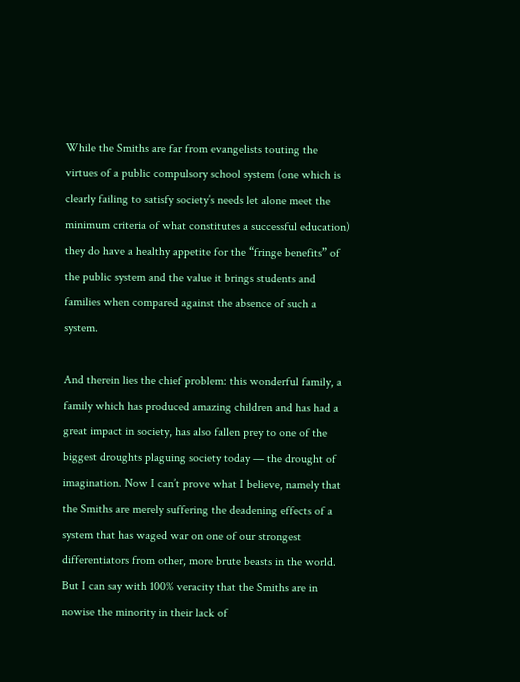While the Smiths are far from evangelists touting the virtues of a public compulsory school system (one which is clearly failing to satisfy society’s needs let alone meet the minimum criteria of what constitutes a successful education) they do have a healthy appetite for the “fringe benefits” of the public system and the value it brings students and families when compared against the absence of such a system.

And therein lies the chief problem: this wonderful family, a family which has produced amazing children and has had a great impact in society, has also fallen prey to one of the biggest droughts plaguing society today — the drought of imagination. Now I can’t prove what I believe, namely that the Smiths are merely suffering the deadening effects of a system that has waged war on one of our strongest differentiators from other, more brute beasts in the world. But I can say with 100% veracity that the Smiths are in nowise the minority in their lack of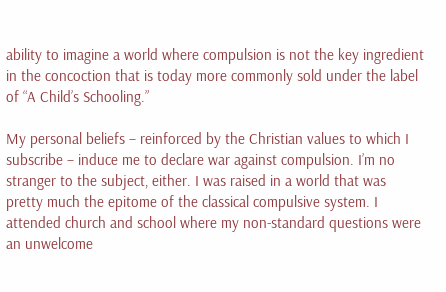ability to imagine a world where compulsion is not the key ingredient in the concoction that is today more commonly sold under the label of “A Child’s Schooling.”

My personal beliefs – reinforced by the Christian values to which I subscribe – induce me to declare war against compulsion. I’m no stranger to the subject, either. I was raised in a world that was pretty much the epitome of the classical compulsive system. I attended church and school where my non-standard questions were an unwelcome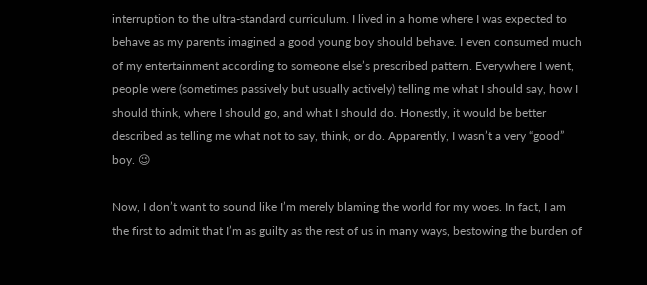interruption to the ultra-standard curriculum. I lived in a home where I was expected to behave as my parents imagined a good young boy should behave. I even consumed much of my entertainment according to someone else’s prescribed pattern. Everywhere I went, people were (sometimes passively but usually actively) telling me what I should say, how I should think, where I should go, and what I should do. Honestly, it would be better described as telling me what not to say, think, or do. Apparently, I wasn’t a very “good” boy. 😉

Now, I don’t want to sound like I’m merely blaming the world for my woes. In fact, I am the first to admit that I’m as guilty as the rest of us in many ways, bestowing the burden of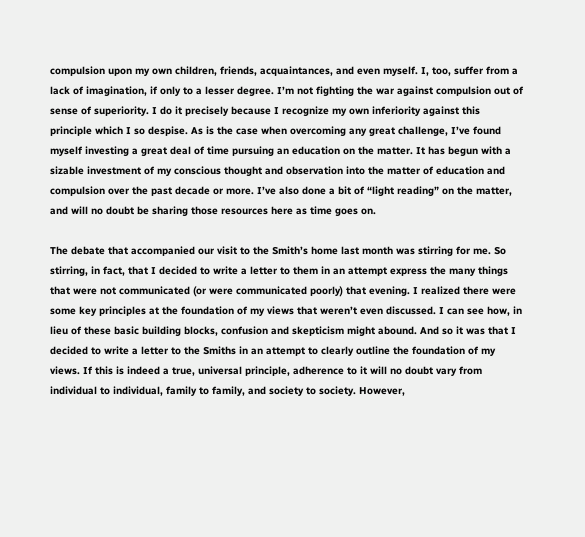compulsion upon my own children, friends, acquaintances, and even myself. I, too, suffer from a lack of imagination, if only to a lesser degree. I’m not fighting the war against compulsion out of sense of superiority. I do it precisely because I recognize my own inferiority against this principle which I so despise. As is the case when overcoming any great challenge, I’ve found myself investing a great deal of time pursuing an education on the matter. It has begun with a sizable investment of my conscious thought and observation into the matter of education and compulsion over the past decade or more. I’ve also done a bit of “light reading” on the matter, and will no doubt be sharing those resources here as time goes on.

The debate that accompanied our visit to the Smith’s home last month was stirring for me. So stirring, in fact, that I decided to write a letter to them in an attempt express the many things that were not communicated (or were communicated poorly) that evening. I realized there were some key principles at the foundation of my views that weren’t even discussed. I can see how, in lieu of these basic building blocks, confusion and skepticism might abound. And so it was that I decided to write a letter to the Smiths in an attempt to clearly outline the foundation of my views. If this is indeed a true, universal principle, adherence to it will no doubt vary from individual to individual, family to family, and society to society. However,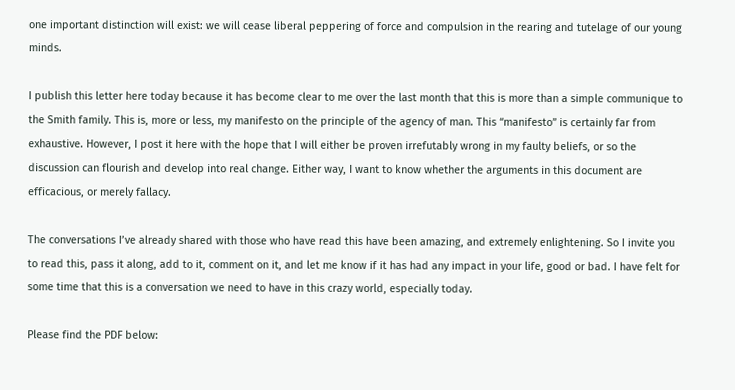one important distinction will exist: we will cease liberal peppering of force and compulsion in the rearing and tutelage of our young minds.

I publish this letter here today because it has become clear to me over the last month that this is more than a simple communique to the Smith family. This is, more or less, my manifesto on the principle of the agency of man. This “manifesto” is certainly far from exhaustive. However, I post it here with the hope that I will either be proven irrefutably wrong in my faulty beliefs, or so the discussion can flourish and develop into real change. Either way, I want to know whether the arguments in this document are efficacious, or merely fallacy.

The conversations I’ve already shared with those who have read this have been amazing, and extremely enlightening. So I invite you to read this, pass it along, add to it, comment on it, and let me know if it has had any impact in your life, good or bad. I have felt for some time that this is a conversation we need to have in this crazy world, especially today.

Please find the PDF below: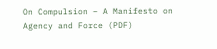On Compulsion – A Manifesto on Agency and Force (PDF)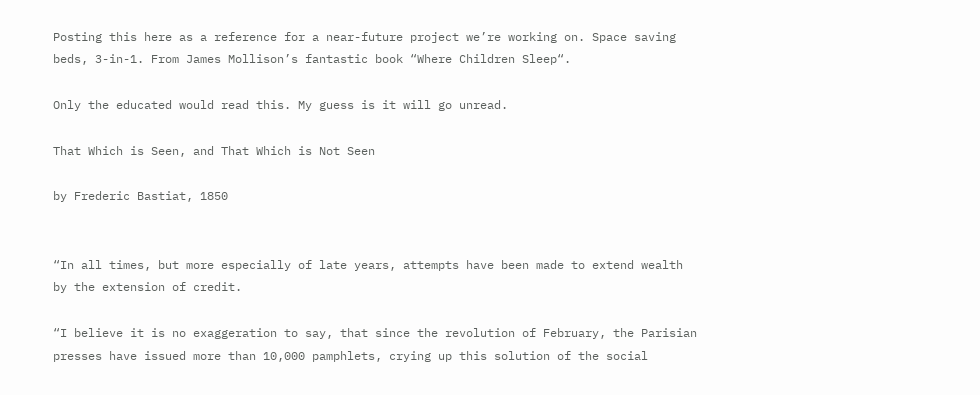Posting this here as a reference for a near-future project we’re working on. Space saving beds, 3-in-1. From James Mollison’s fantastic book “Where Children Sleep“.

Only the educated would read this. My guess is it will go unread.

That Which is Seen, and That Which is Not Seen

by Frederic Bastiat, 1850


“In all times, but more especially of late years, attempts have been made to extend wealth by the extension of credit.

“I believe it is no exaggeration to say, that since the revolution of February, the Parisian presses have issued more than 10,000 pamphlets, crying up this solution of the social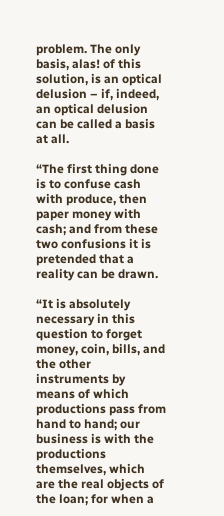problem. The only basis, alas! of this solution, is an optical delusion – if, indeed, an optical delusion can be called a basis at all.

“The first thing done is to confuse cash with produce, then paper money with cash; and from these two confusions it is pretended that a reality can be drawn.

“It is absolutely necessary in this question to forget money, coin, bills, and the other instruments by means of which productions pass from hand to hand; our business is with the productions themselves, which are the real objects of the loan; for when a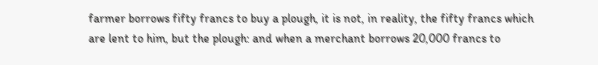farmer borrows fifty francs to buy a plough, it is not, in reality, the fifty francs which are lent to him, but the plough: and when a merchant borrows 20,000 francs to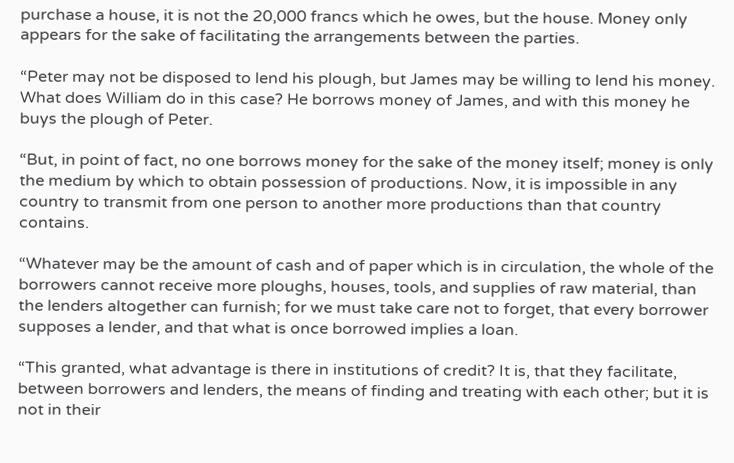purchase a house, it is not the 20,000 francs which he owes, but the house. Money only appears for the sake of facilitating the arrangements between the parties.

“Peter may not be disposed to lend his plough, but James may be willing to lend his money. What does William do in this case? He borrows money of James, and with this money he buys the plough of Peter.

“But, in point of fact, no one borrows money for the sake of the money itself; money is only the medium by which to obtain possession of productions. Now, it is impossible in any country to transmit from one person to another more productions than that country contains.

“Whatever may be the amount of cash and of paper which is in circulation, the whole of the borrowers cannot receive more ploughs, houses, tools, and supplies of raw material, than the lenders altogether can furnish; for we must take care not to forget, that every borrower supposes a lender, and that what is once borrowed implies a loan.

“This granted, what advantage is there in institutions of credit? It is, that they facilitate, between borrowers and lenders, the means of finding and treating with each other; but it is not in their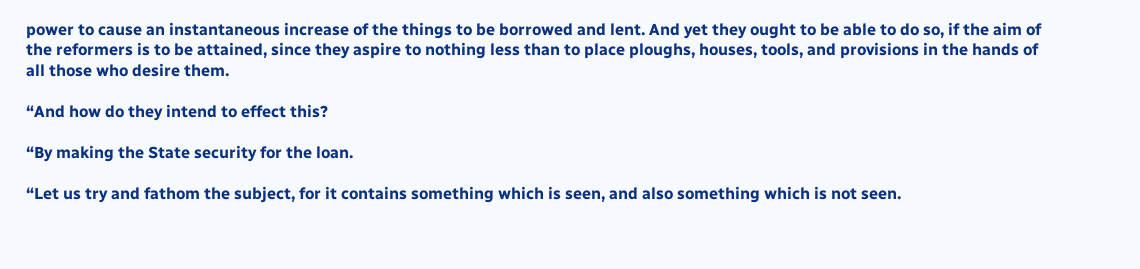power to cause an instantaneous increase of the things to be borrowed and lent. And yet they ought to be able to do so, if the aim of the reformers is to be attained, since they aspire to nothing less than to place ploughs, houses, tools, and provisions in the hands of all those who desire them.

“And how do they intend to effect this?

“By making the State security for the loan.

“Let us try and fathom the subject, for it contains something which is seen, and also something which is not seen.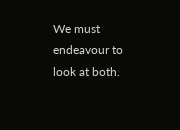We must endeavour to look at both.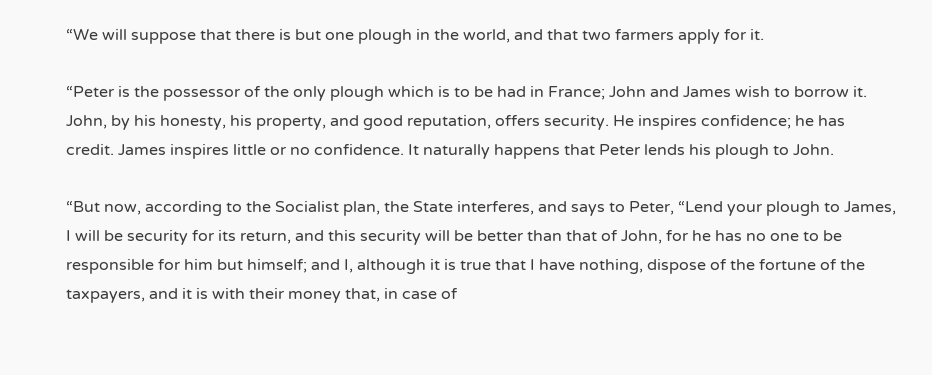“We will suppose that there is but one plough in the world, and that two farmers apply for it.

“Peter is the possessor of the only plough which is to be had in France; John and James wish to borrow it. John, by his honesty, his property, and good reputation, offers security. He inspires confidence; he has credit. James inspires little or no confidence. It naturally happens that Peter lends his plough to John.

“But now, according to the Socialist plan, the State interferes, and says to Peter, “Lend your plough to James, I will be security for its return, and this security will be better than that of John, for he has no one to be responsible for him but himself; and I, although it is true that I have nothing, dispose of the fortune of the taxpayers, and it is with their money that, in case of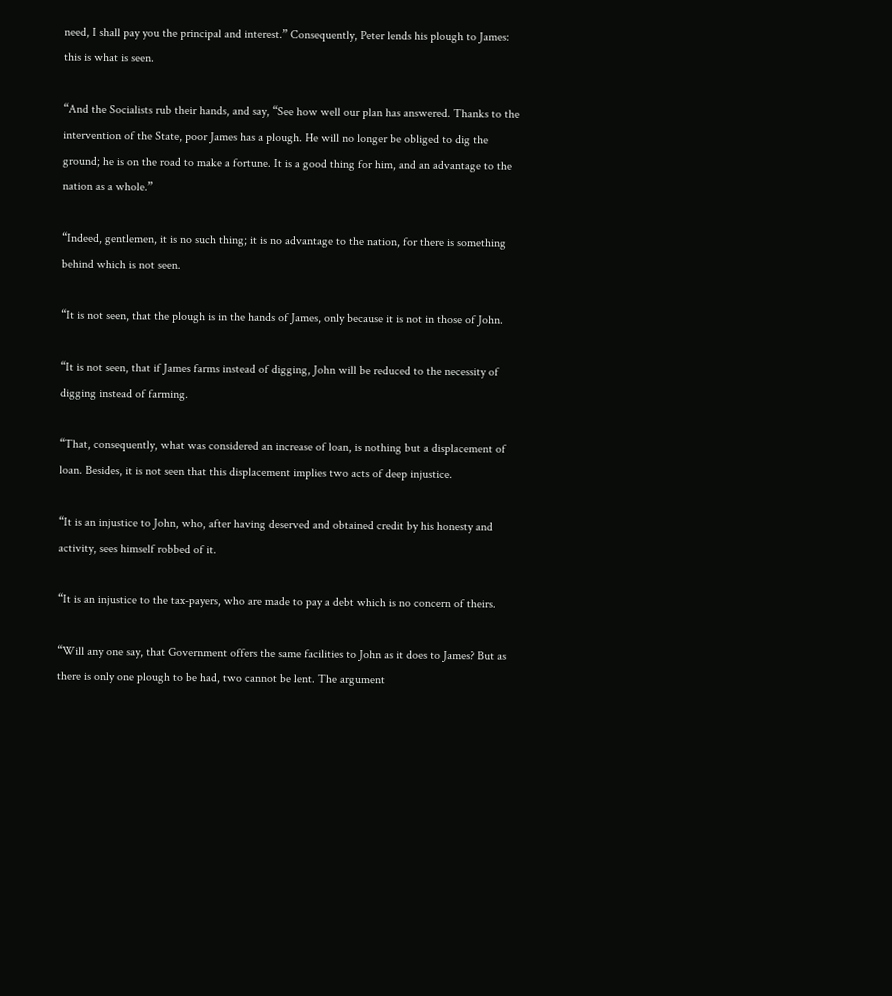need, I shall pay you the principal and interest.” Consequently, Peter lends his plough to James: this is what is seen.

“And the Socialists rub their hands, and say, “See how well our plan has answered. Thanks to the intervention of the State, poor James has a plough. He will no longer be obliged to dig the ground; he is on the road to make a fortune. It is a good thing for him, and an advantage to the nation as a whole.”

“Indeed, gentlemen, it is no such thing; it is no advantage to the nation, for there is something behind which is not seen.

“It is not seen, that the plough is in the hands of James, only because it is not in those of John.

“It is not seen, that if James farms instead of digging, John will be reduced to the necessity of digging instead of farming.

“That, consequently, what was considered an increase of loan, is nothing but a displacement of loan. Besides, it is not seen that this displacement implies two acts of deep injustice.

“It is an injustice to John, who, after having deserved and obtained credit by his honesty and activity, sees himself robbed of it.

“It is an injustice to the tax-payers, who are made to pay a debt which is no concern of theirs.

“Will any one say, that Government offers the same facilities to John as it does to James? But as there is only one plough to be had, two cannot be lent. The argument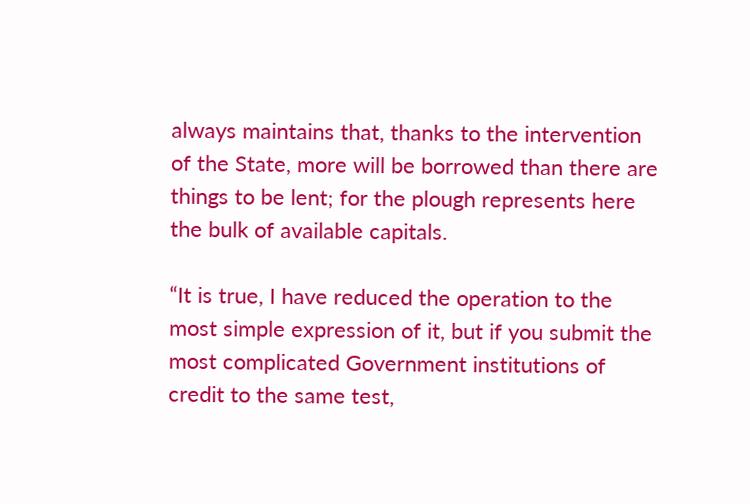always maintains that, thanks to the intervention of the State, more will be borrowed than there are things to be lent; for the plough represents here the bulk of available capitals.

“It is true, I have reduced the operation to the most simple expression of it, but if you submit the most complicated Government institutions of credit to the same test,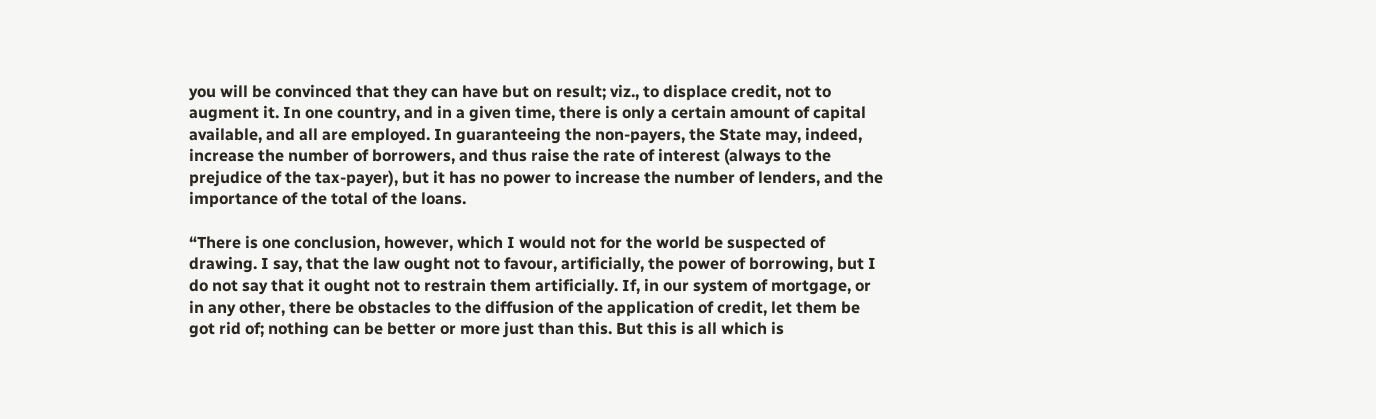you will be convinced that they can have but on result; viz., to displace credit, not to augment it. In one country, and in a given time, there is only a certain amount of capital available, and all are employed. In guaranteeing the non-payers, the State may, indeed, increase the number of borrowers, and thus raise the rate of interest (always to the prejudice of the tax-payer), but it has no power to increase the number of lenders, and the importance of the total of the loans.

“There is one conclusion, however, which I would not for the world be suspected of drawing. I say, that the law ought not to favour, artificially, the power of borrowing, but I do not say that it ought not to restrain them artificially. If, in our system of mortgage, or in any other, there be obstacles to the diffusion of the application of credit, let them be got rid of; nothing can be better or more just than this. But this is all which is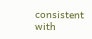consistent with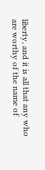liberty, and it is all that any who are worthy of the name of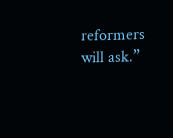reformers will ask.”